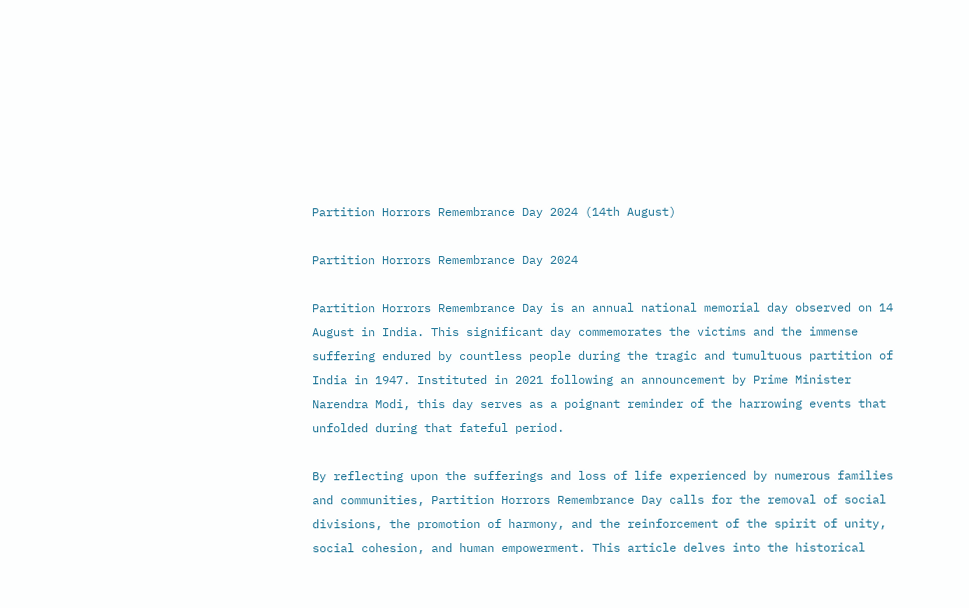Partition Horrors Remembrance Day 2024 (14th August)

Partition Horrors Remembrance Day 2024

Partition Horrors Remembrance Day is an annual national memorial day observed on 14 August in India. This significant day commemorates the victims and the immense suffering endured by countless people during the tragic and tumultuous partition of India in 1947. Instituted in 2021 following an announcement by Prime Minister Narendra Modi, this day serves as a poignant reminder of the harrowing events that unfolded during that fateful period.

By reflecting upon the sufferings and loss of life experienced by numerous families and communities, Partition Horrors Remembrance Day calls for the removal of social divisions, the promotion of harmony, and the reinforcement of the spirit of unity, social cohesion, and human empowerment. This article delves into the historical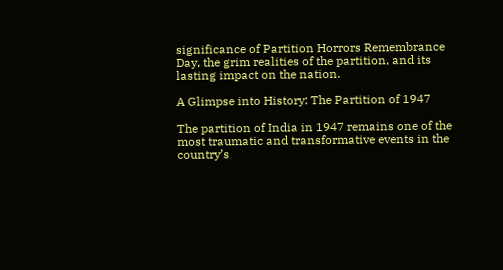significance of Partition Horrors Remembrance Day, the grim realities of the partition, and its lasting impact on the nation.

A Glimpse into History: The Partition of 1947

The partition of India in 1947 remains one of the most traumatic and transformative events in the country’s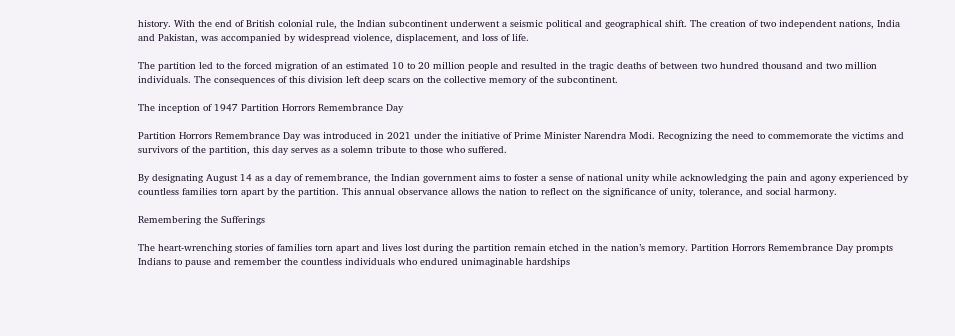history. With the end of British colonial rule, the Indian subcontinent underwent a seismic political and geographical shift. The creation of two independent nations, India and Pakistan, was accompanied by widespread violence, displacement, and loss of life.

The partition led to the forced migration of an estimated 10 to 20 million people and resulted in the tragic deaths of between two hundred thousand and two million individuals. The consequences of this division left deep scars on the collective memory of the subcontinent.

The inception of 1947 Partition Horrors Remembrance Day

Partition Horrors Remembrance Day was introduced in 2021 under the initiative of Prime Minister Narendra Modi. Recognizing the need to commemorate the victims and survivors of the partition, this day serves as a solemn tribute to those who suffered.

By designating August 14 as a day of remembrance, the Indian government aims to foster a sense of national unity while acknowledging the pain and agony experienced by countless families torn apart by the partition. This annual observance allows the nation to reflect on the significance of unity, tolerance, and social harmony.

Remembering the Sufferings

The heart-wrenching stories of families torn apart and lives lost during the partition remain etched in the nation’s memory. Partition Horrors Remembrance Day prompts Indians to pause and remember the countless individuals who endured unimaginable hardships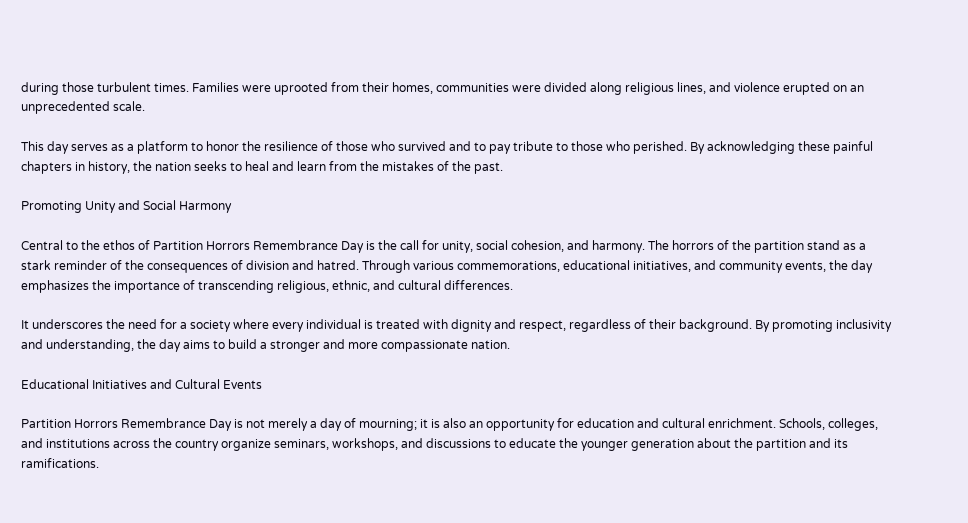during those turbulent times. Families were uprooted from their homes, communities were divided along religious lines, and violence erupted on an unprecedented scale.

This day serves as a platform to honor the resilience of those who survived and to pay tribute to those who perished. By acknowledging these painful chapters in history, the nation seeks to heal and learn from the mistakes of the past.

Promoting Unity and Social Harmony

Central to the ethos of Partition Horrors Remembrance Day is the call for unity, social cohesion, and harmony. The horrors of the partition stand as a stark reminder of the consequences of division and hatred. Through various commemorations, educational initiatives, and community events, the day emphasizes the importance of transcending religious, ethnic, and cultural differences.

It underscores the need for a society where every individual is treated with dignity and respect, regardless of their background. By promoting inclusivity and understanding, the day aims to build a stronger and more compassionate nation.

Educational Initiatives and Cultural Events

Partition Horrors Remembrance Day is not merely a day of mourning; it is also an opportunity for education and cultural enrichment. Schools, colleges, and institutions across the country organize seminars, workshops, and discussions to educate the younger generation about the partition and its ramifications.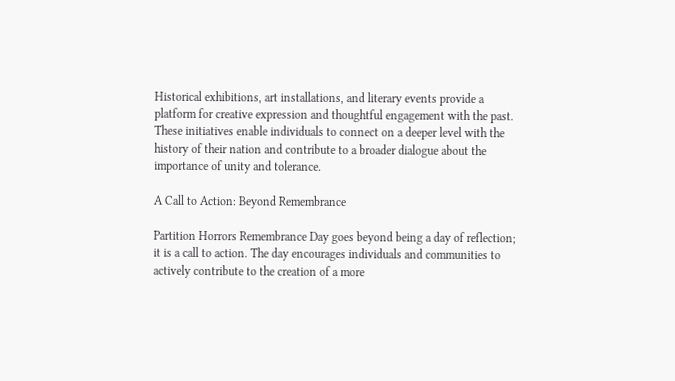Historical exhibitions, art installations, and literary events provide a platform for creative expression and thoughtful engagement with the past. These initiatives enable individuals to connect on a deeper level with the history of their nation and contribute to a broader dialogue about the importance of unity and tolerance.

A Call to Action: Beyond Remembrance

Partition Horrors Remembrance Day goes beyond being a day of reflection; it is a call to action. The day encourages individuals and communities to actively contribute to the creation of a more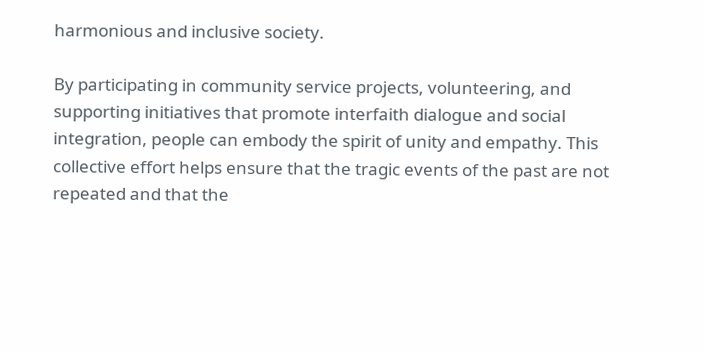harmonious and inclusive society.

By participating in community service projects, volunteering, and supporting initiatives that promote interfaith dialogue and social integration, people can embody the spirit of unity and empathy. This collective effort helps ensure that the tragic events of the past are not repeated and that the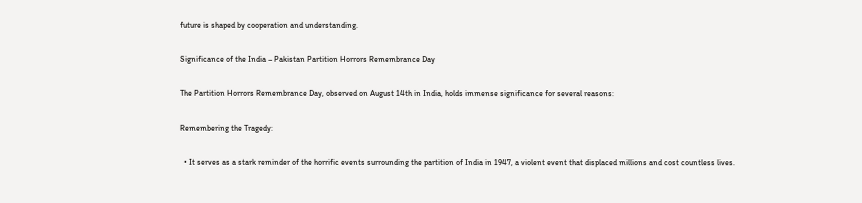future is shaped by cooperation and understanding.

Significance of the India – Pakistan Partition Horrors Remembrance Day

The Partition Horrors Remembrance Day, observed on August 14th in India, holds immense significance for several reasons:

Remembering the Tragedy:

  • It serves as a stark reminder of the horrific events surrounding the partition of India in 1947, a violent event that displaced millions and cost countless lives.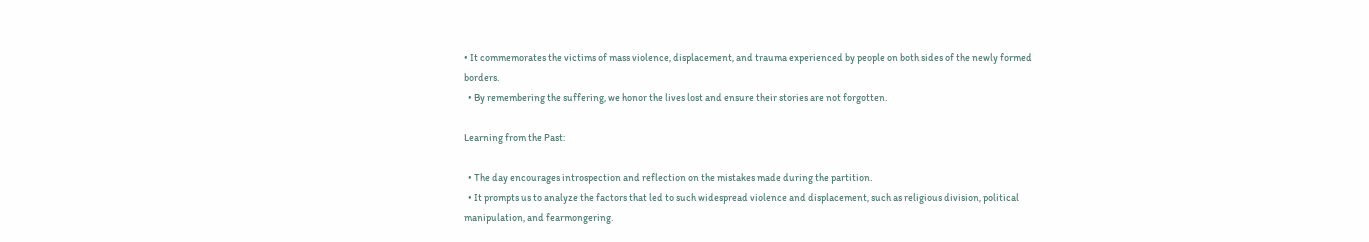• It commemorates the victims of mass violence, displacement, and trauma experienced by people on both sides of the newly formed borders.
  • By remembering the suffering, we honor the lives lost and ensure their stories are not forgotten.

Learning from the Past:

  • The day encourages introspection and reflection on the mistakes made during the partition.
  • It prompts us to analyze the factors that led to such widespread violence and displacement, such as religious division, political manipulation, and fearmongering.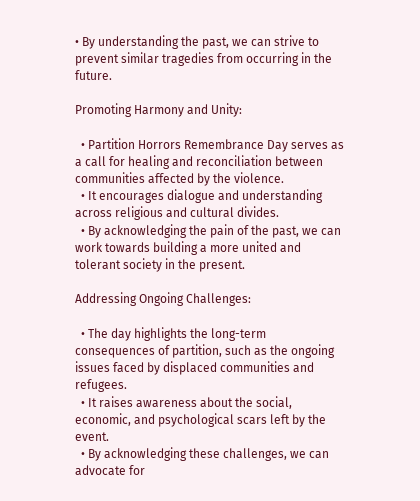• By understanding the past, we can strive to prevent similar tragedies from occurring in the future.

Promoting Harmony and Unity:

  • Partition Horrors Remembrance Day serves as a call for healing and reconciliation between communities affected by the violence.
  • It encourages dialogue and understanding across religious and cultural divides.
  • By acknowledging the pain of the past, we can work towards building a more united and tolerant society in the present.

Addressing Ongoing Challenges:

  • The day highlights the long-term consequences of partition, such as the ongoing issues faced by displaced communities and refugees.
  • It raises awareness about the social, economic, and psychological scars left by the event.
  • By acknowledging these challenges, we can advocate for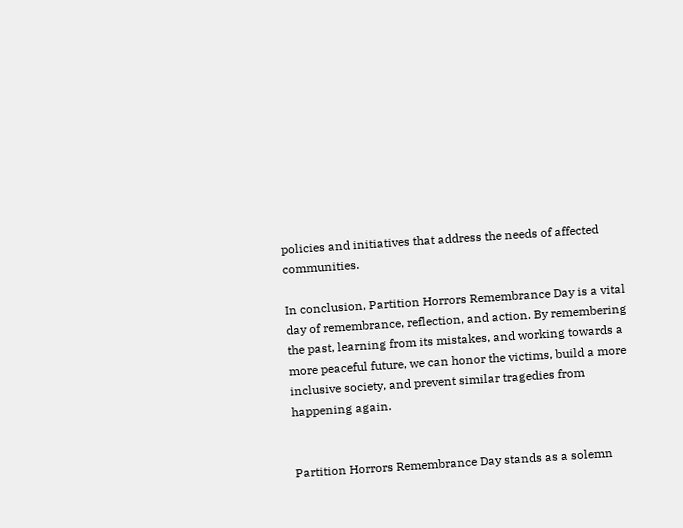policies and initiatives that address the needs of affected communities.

In conclusion, Partition Horrors Remembrance Day is a vital day of remembrance, reflection, and action. By remembering the past, learning from its mistakes, and working towards a more peaceful future, we can honor the victims, build a more inclusive society, and prevent similar tragedies from happening again.


Partition Horrors Remembrance Day stands as a solemn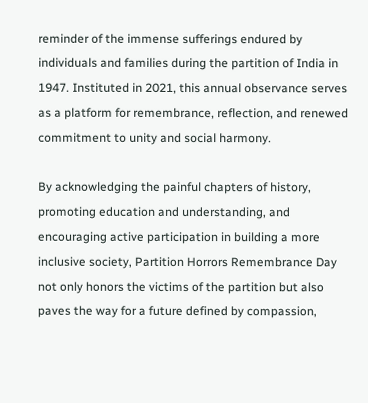reminder of the immense sufferings endured by individuals and families during the partition of India in 1947. Instituted in 2021, this annual observance serves as a platform for remembrance, reflection, and renewed commitment to unity and social harmony.

By acknowledging the painful chapters of history, promoting education and understanding, and encouraging active participation in building a more inclusive society, Partition Horrors Remembrance Day not only honors the victims of the partition but also paves the way for a future defined by compassion,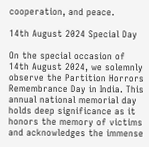cooperation, and peace.

14th August 2024 Special Day

On the special occasion of 14th August 2024, we solemnly observe the Partition Horrors Remembrance Day in India. This annual national memorial day holds deep significance as it honors the memory of victims and acknowledges the immense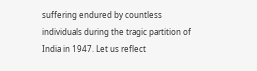suffering endured by countless individuals during the tragic partition of India in 1947. Let us reflect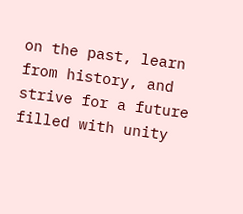on the past, learn from history, and strive for a future filled with unity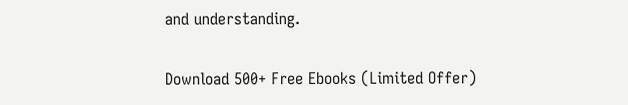and understanding.


Download 500+ Free Ebooks (Limited Offer)